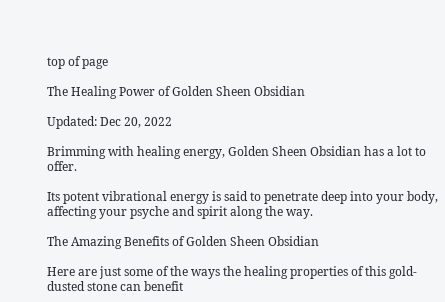top of page

The Healing Power of Golden Sheen Obsidian

Updated: Dec 20, 2022

Brimming with healing energy, Golden Sheen Obsidian has a lot to offer.

Its potent vibrational energy is said to penetrate deep into your body, affecting your psyche and spirit along the way.

The Amazing Benefits of Golden Sheen Obsidian

Here are just some of the ways the healing properties of this gold-dusted stone can benefit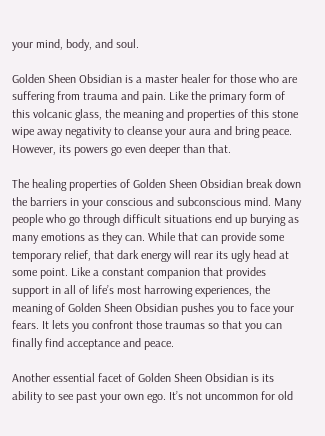your mind, body, and soul.

Golden Sheen Obsidian is a master healer for those who are suffering from trauma and pain. Like the primary form of this volcanic glass, the meaning and properties of this stone wipe away negativity to cleanse your aura and bring peace. However, its powers go even deeper than that.

The healing properties of Golden Sheen Obsidian break down the barriers in your conscious and subconscious mind. Many people who go through difficult situations end up burying as many emotions as they can. While that can provide some temporary relief, that dark energy will rear its ugly head at some point. Like a constant companion that provides support in all of life’s most harrowing experiences, the meaning of Golden Sheen Obsidian pushes you to face your fears. It lets you confront those traumas so that you can finally find acceptance and peace.

Another essential facet of Golden Sheen Obsidian is its ability to see past your own ego. It’s not uncommon for old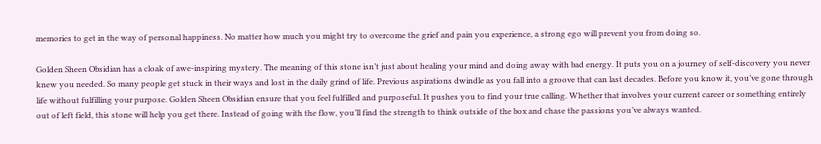memories to get in the way of personal happiness. No matter how much you might try to overcome the grief and pain you experience, a strong ego will prevent you from doing so.

Golden Sheen Obsidian has a cloak of awe-inspiring mystery. The meaning of this stone isn’t just about healing your mind and doing away with bad energy. It puts you on a journey of self-discovery you never knew you needed. So many people get stuck in their ways and lost in the daily grind of life. Previous aspirations dwindle as you fall into a groove that can last decades. Before you know it, you’ve gone through life without fulfilling your purpose. Golden Sheen Obsidian ensure that you feel fulfilled and purposeful. It pushes you to find your true calling. Whether that involves your current career or something entirely out of left field, this stone will help you get there. Instead of going with the flow, you’ll find the strength to think outside of the box and chase the passions you’ve always wanted.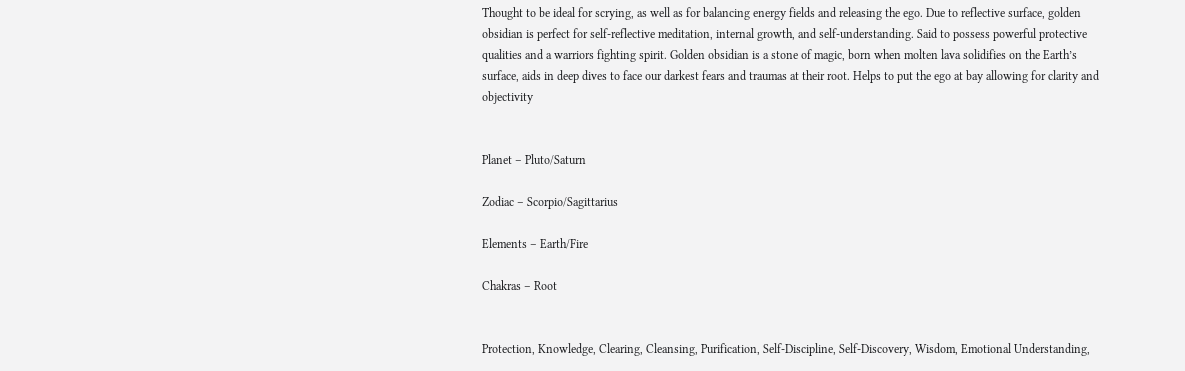Thought to be ideal for scrying, as well as for balancing energy fields and releasing the ego. Due to reflective surface, golden obsidian is perfect for self-reflective meditation, internal growth, and self-understanding. Said to possess powerful protective qualities and a warriors fighting spirit. Golden obsidian is a stone of magic, born when molten lava solidifies on the Earth’s surface, aids in deep dives to face our darkest fears and traumas at their root. Helps to put the ego at bay allowing for clarity and objectivity


Planet – Pluto/Saturn

Zodiac – Scorpio/Sagittarius

Elements – Earth/Fire

Chakras – Root


Protection, Knowledge, Clearing, Cleansing, Purification, Self-Discipline, Self-Discovery, Wisdom, Emotional Understanding,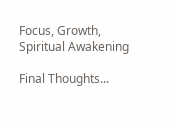Focus, Growth, Spiritual Awakening

Final Thoughts...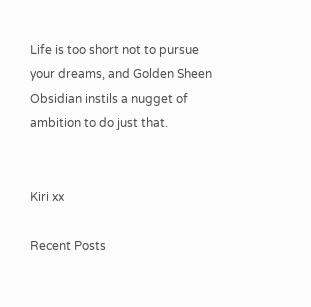Life is too short not to pursue your dreams, and Golden Sheen Obsidian instils a nugget of ambition to do just that.


Kiri xx

Recent Posts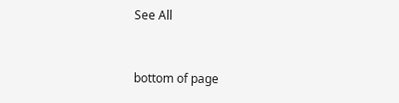See All


bottom of page